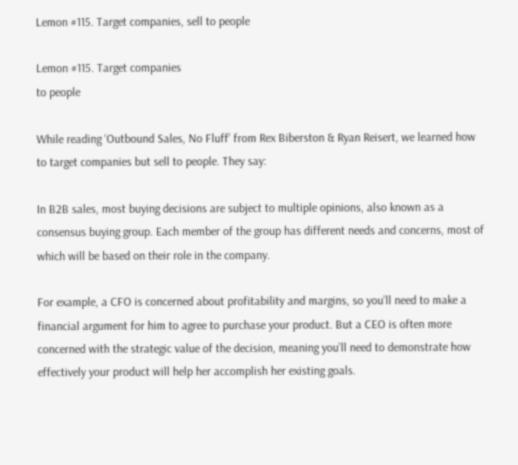Lemon #115. Target companies, sell to people

Lemon #115. Target companies
to people

While reading ‘Outbound Sales, No Fluff’ from Rex Biberston & Ryan Reisert, we learned how to target companies but sell to people. They say:

In B2B sales, most buying decisions are subject to multiple opinions, also known as a consensus buying group. Each member of the group has different needs and concerns, most of which will be based on their role in the company.

For example, a CFO is concerned about profitability and margins, so you’ll need to make a financial argument for him to agree to purchase your product. But a CEO is often more concerned with the strategic value of the decision, meaning you’ll need to demonstrate how effectively your product will help her accomplish her existing goals.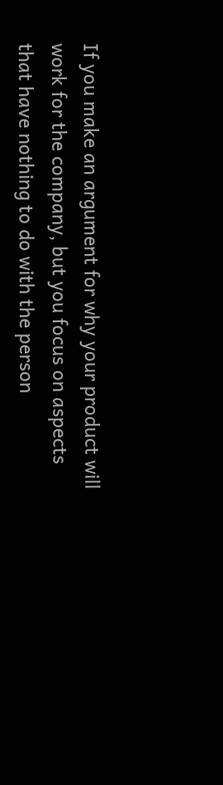If you make an argument for why your product will work for the company, but you focus on aspects that have nothing to do with the person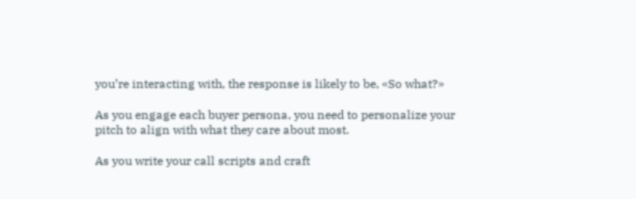you’re interacting with, the response is likely to be, «So what?»

As you engage each buyer persona, you need to personalize your pitch to align with what they care about most.

As you write your call scripts and craft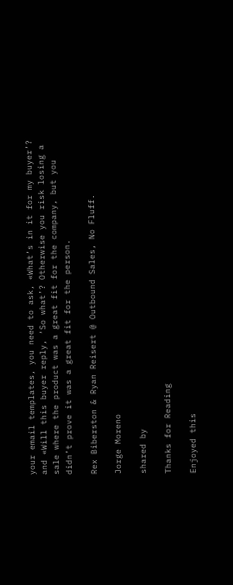your email templates, you need to ask, «What’s in it for my buyer’? and «Will this buyer reply, ‘So what’? Otherwise you risk losing a sale where the product was a great fit for the company, but you didn’t prove it was a great fit for the person.

Rex Biberston & Ryan Reisert @ Outbound Sales, No Fluff.

Jorge Moreno

shared by

Thanks for Reading

Enjoyed this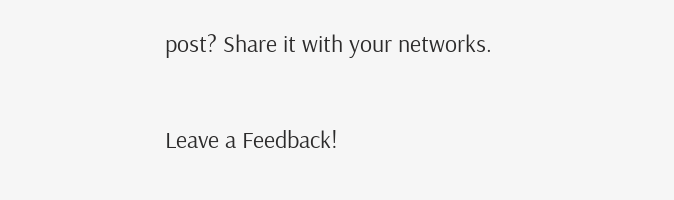post? Share it with your networks.

Leave a Feedback!